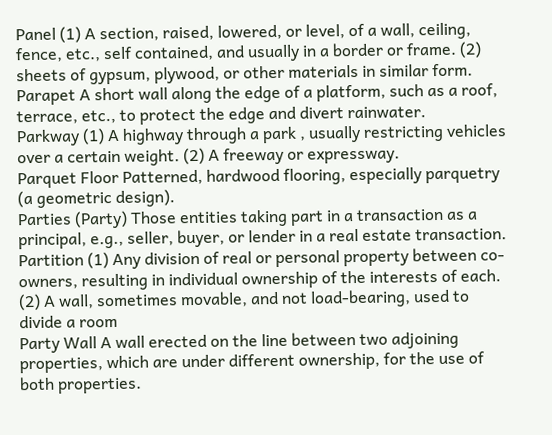Panel (1) A section, raised, lowered, or level, of a wall, ceiling, fence, etc., self contained, and usually in a border or frame. (2) sheets of gypsum, plywood, or other materials in similar form.
Parapet A short wall along the edge of a platform, such as a roof, terrace, etc., to protect the edge and divert rainwater.
Parkway (1) A highway through a park , usually restricting vehicles over a certain weight. (2) A freeway or expressway.
Parquet Floor Patterned, hardwood flooring, especially parquetry (a geometric design).
Parties (Party) Those entities taking part in a transaction as a principal, e.g., seller, buyer, or lender in a real estate transaction.
Partition (1) Any division of real or personal property between co-owners, resulting in individual ownership of the interests of each. (2) A wall, sometimes movable, and not load-bearing, used to divide a room
Party Wall A wall erected on the line between two adjoining properties, which are under different ownership, for the use of both properties.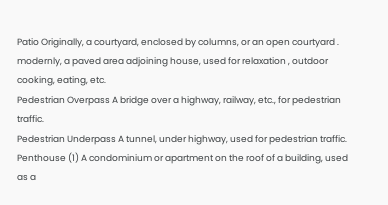Patio Originally, a courtyard, enclosed by columns, or an open courtyard . modernly, a paved area adjoining house, used for relaxation , outdoor cooking, eating, etc.
Pedestrian Overpass A bridge over a highway, railway, etc., for pedestrian traffic.
Pedestrian Underpass A tunnel, under highway, used for pedestrian traffic.
Penthouse (1) A condominium or apartment on the roof of a building, used as a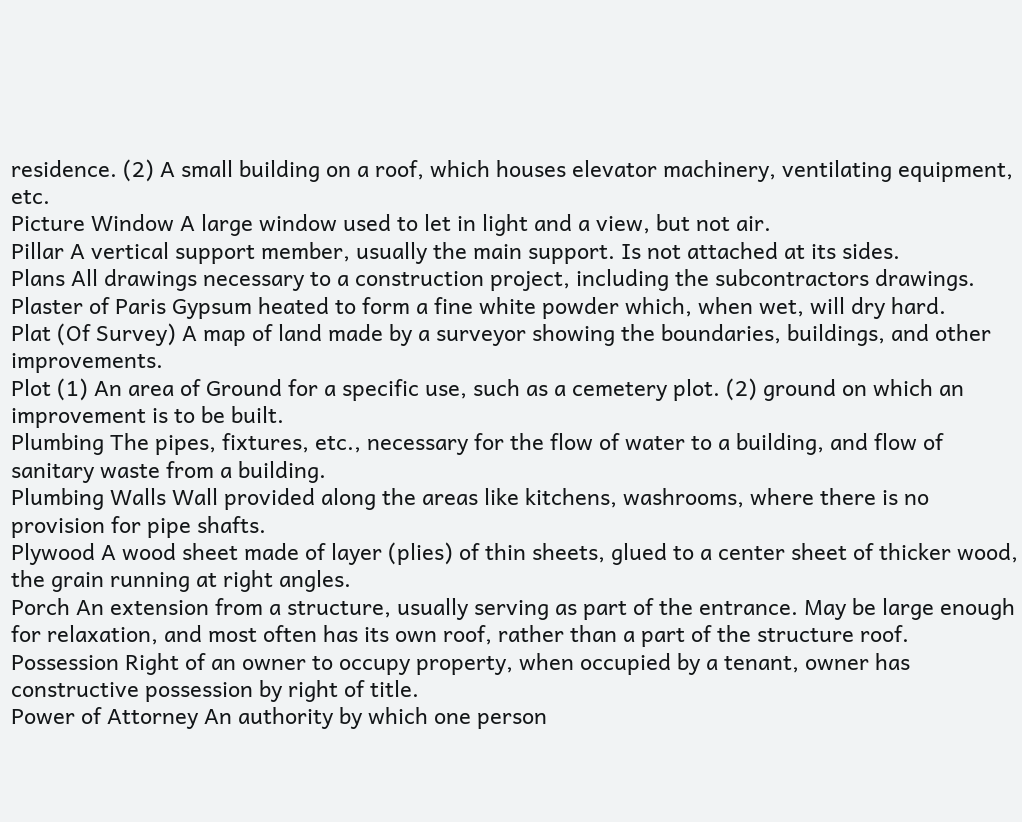residence. (2) A small building on a roof, which houses elevator machinery, ventilating equipment, etc.
Picture Window A large window used to let in light and a view, but not air.
Pillar A vertical support member, usually the main support. Is not attached at its sides.
Plans All drawings necessary to a construction project, including the subcontractors drawings.
Plaster of Paris Gypsum heated to form a fine white powder which, when wet, will dry hard.
Plat (Of Survey) A map of land made by a surveyor showing the boundaries, buildings, and other improvements.
Plot (1) An area of Ground for a specific use, such as a cemetery plot. (2) ground on which an improvement is to be built.
Plumbing The pipes, fixtures, etc., necessary for the flow of water to a building, and flow of sanitary waste from a building.
Plumbing Walls Wall provided along the areas like kitchens, washrooms, where there is no provision for pipe shafts.
Plywood A wood sheet made of layer (plies) of thin sheets, glued to a center sheet of thicker wood, the grain running at right angles.
Porch An extension from a structure, usually serving as part of the entrance. May be large enough for relaxation, and most often has its own roof, rather than a part of the structure roof.
Possession Right of an owner to occupy property, when occupied by a tenant, owner has constructive possession by right of title.
Power of Attorney An authority by which one person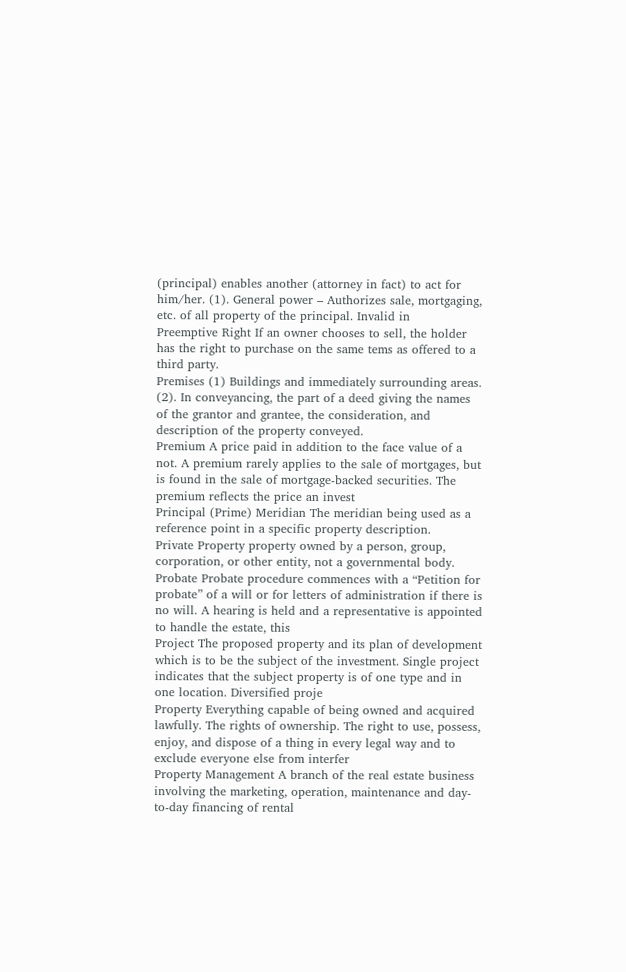(principal) enables another (attorney in fact) to act for him/her. (1). General power – Authorizes sale, mortgaging, etc. of all property of the principal. Invalid in
Preemptive Right If an owner chooses to sell, the holder has the right to purchase on the same tems as offered to a third party.
Premises (1) Buildings and immediately surrounding areas. (2). In conveyancing, the part of a deed giving the names of the grantor and grantee, the consideration, and description of the property conveyed.
Premium A price paid in addition to the face value of a not. A premium rarely applies to the sale of mortgages, but is found in the sale of mortgage-backed securities. The premium reflects the price an invest
Principal (Prime) Meridian The meridian being used as a reference point in a specific property description.
Private Property property owned by a person, group, corporation, or other entity, not a governmental body.
Probate Probate procedure commences with a “Petition for probate” of a will or for letters of administration if there is no will. A hearing is held and a representative is appointed to handle the estate, this
Project The proposed property and its plan of development which is to be the subject of the investment. Single project indicates that the subject property is of one type and in one location. Diversified proje
Property Everything capable of being owned and acquired lawfully. The rights of ownership. The right to use, possess, enjoy, and dispose of a thing in every legal way and to exclude everyone else from interfer
Property Management A branch of the real estate business involving the marketing, operation, maintenance and day-to-day financing of rental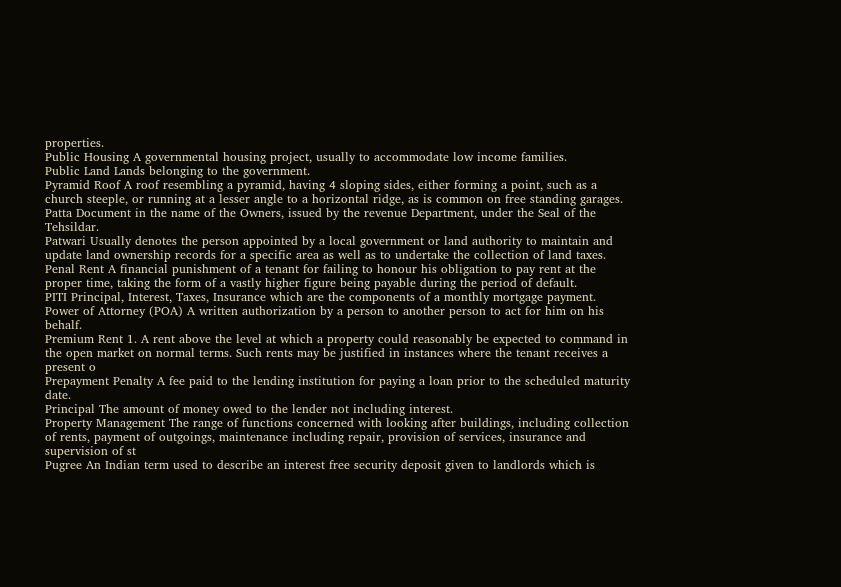properties.
Public Housing A governmental housing project, usually to accommodate low income families.
Public Land Lands belonging to the government.
Pyramid Roof A roof resembling a pyramid, having 4 sloping sides, either forming a point, such as a church steeple, or running at a lesser angle to a horizontal ridge, as is common on free standing garages.
Patta Document in the name of the Owners, issued by the revenue Department, under the Seal of the Tehsildar.
Patwari Usually denotes the person appointed by a local government or land authority to maintain and update land ownership records for a specific area as well as to undertake the collection of land taxes.
Penal Rent A financial punishment of a tenant for failing to honour his obligation to pay rent at the proper time, taking the form of a vastly higher figure being payable during the period of default.
PITI Principal, Interest, Taxes, Insurance which are the components of a monthly mortgage payment.
Power of Attorney (POA) A written authorization by a person to another person to act for him on his behalf.
Premium Rent 1. A rent above the level at which a property could reasonably be expected to command in the open market on normal terms. Such rents may be justified in instances where the tenant receives a present o
Prepayment Penalty A fee paid to the lending institution for paying a loan prior to the scheduled maturity date.
Principal The amount of money owed to the lender not including interest.
Property Management The range of functions concerned with looking after buildings, including collection of rents, payment of outgoings, maintenance including repair, provision of services, insurance and supervision of st
Pugree An Indian term used to describe an interest free security deposit given to landlords which is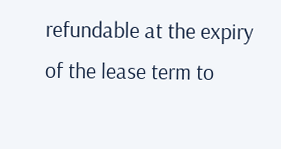refundable at the expiry of the lease term to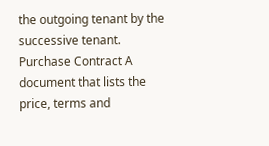the outgoing tenant by the successive tenant.
Purchase Contract A document that lists the price, terms and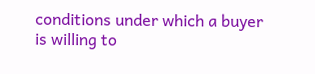conditions under which a buyer is willing to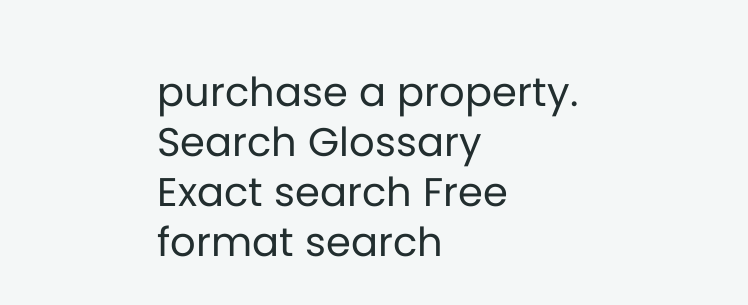purchase a property.
Search Glossary
Exact search Free format search